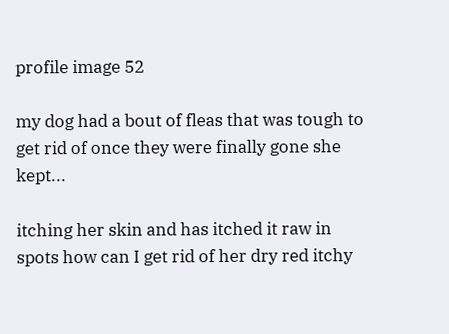profile image 52

my dog had a bout of fleas that was tough to get rid of once they were finally gone she kept...

itching her skin and has itched it raw in spots how can I get rid of her dry red itchy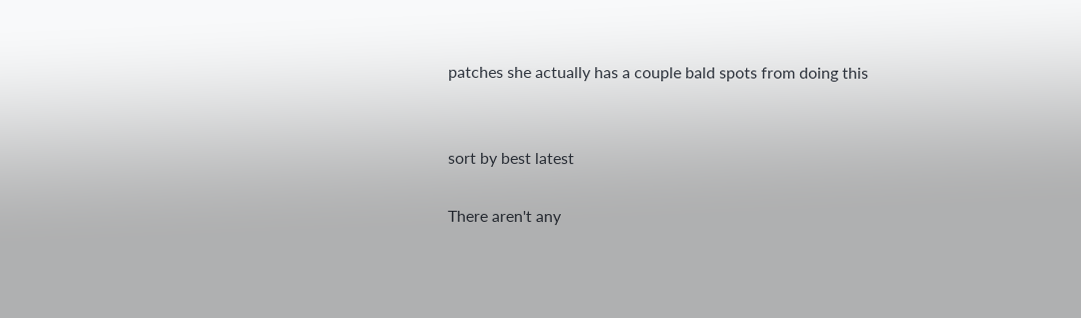patches she actually has a couple bald spots from doing this


sort by best latest

There aren't any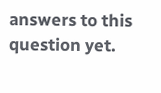answers to this question yet.